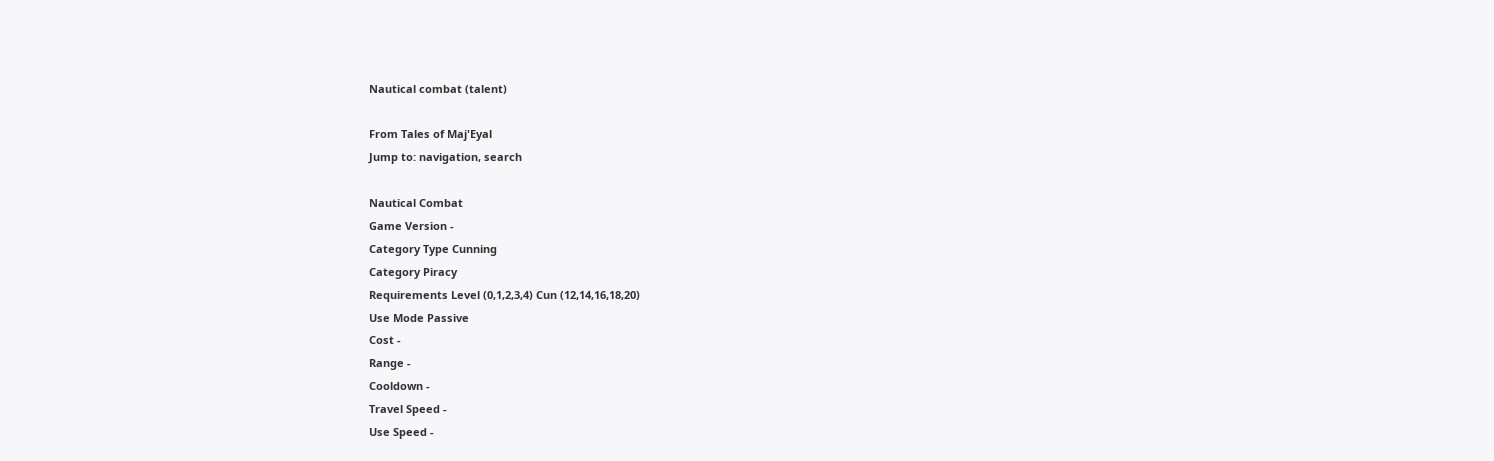Nautical combat (talent)

From Tales of Maj'Eyal
Jump to: navigation, search

Nautical Combat
Game Version -
Category Type Cunning
Category Piracy
Requirements Level (0,1,2,3,4) Cun (12,14,16,18,20)
Use Mode Passive
Cost -
Range -
Cooldown -
Travel Speed -
Use Speed -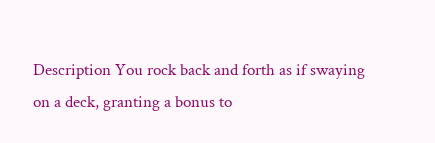Description You rock back and forth as if swaying on a deck, granting a bonus to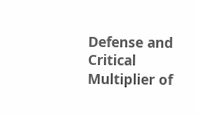Defense and Critical Multiplier of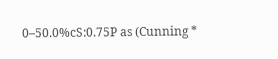0–50.0%cS:0.75P as (Cunning *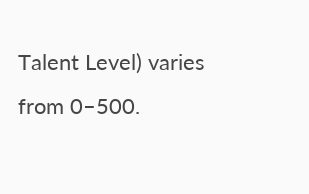Talent Level) varies from 0–500.